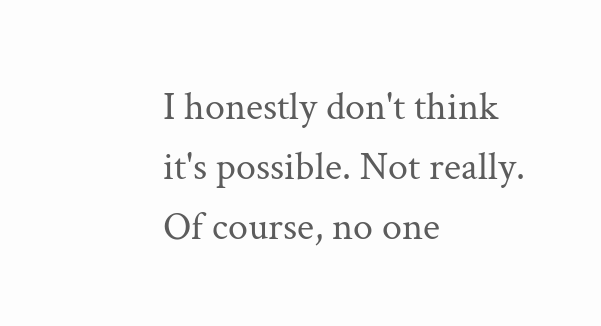I honestly don't think it's possible. Not really. Of course, no one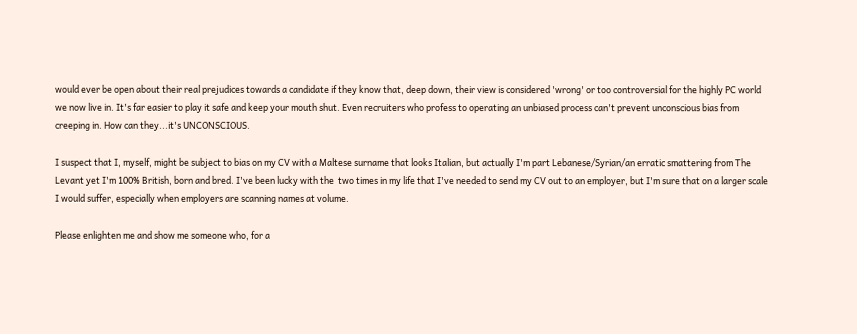would ever be open about their real prejudices towards a candidate if they know that, deep down, their view is considered 'wrong' or too controversial for the highly PC world we now live in. It's far easier to play it safe and keep your mouth shut. Even recruiters who profess to operating an unbiased process can't prevent unconscious bias from creeping in. How can they...it's UNCONSCIOUS.

I suspect that I, myself, might be subject to bias on my CV with a Maltese surname that looks Italian, but actually I'm part Lebanese/Syrian/an erratic smattering from The Levant yet I'm 100% British, born and bred. I've been lucky with the  two times in my life that I've needed to send my CV out to an employer, but I'm sure that on a larger scale I would suffer, especially when employers are scanning names at volume.

Please enlighten me and show me someone who, for a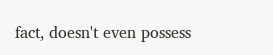fact, doesn't even possess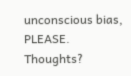unconscious bias, PLEASE. Thoughts?